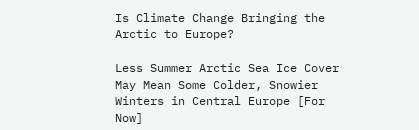Is Climate Change Bringing the Arctic to Europe?

Less Summer Arctic Sea Ice Cover May Mean Some Colder, Snowier Winters in Central Europe [For Now]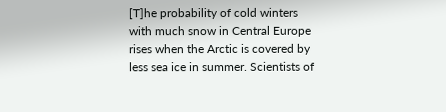[T]he probability of cold winters with much snow in Central Europe rises when the Arctic is covered by less sea ice in summer. Scientists of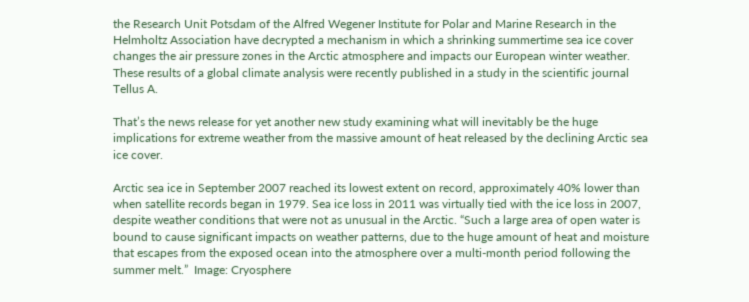the Research Unit Potsdam of the Alfred Wegener Institute for Polar and Marine Research in the Helmholtz Association have decrypted a mechanism in which a shrinking summertime sea ice cover changes the air pressure zones in the Arctic atmosphere and impacts our European winter weather. These results of a global climate analysis were recently published in a study in the scientific journal Tellus A.

That’s the news release for yet another new study examining what will inevitably be the huge implications for extreme weather from the massive amount of heat released by the declining Arctic sea ice cover.

Arctic sea ice in September 2007 reached its lowest extent on record, approximately 40% lower than when satellite records began in 1979. Sea ice loss in 2011 was virtually tied with the ice loss in 2007, despite weather conditions that were not as unusual in the Arctic. “Such a large area of open water is bound to cause significant impacts on weather patterns, due to the huge amount of heat and moisture that escapes from the exposed ocean into the atmosphere over a multi-month period following the summer melt.”  Image: Cryosphere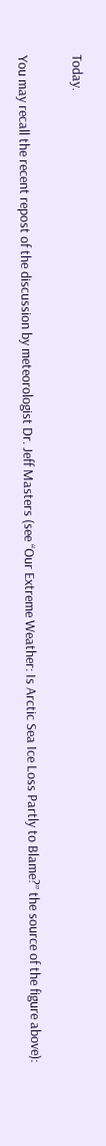Today.

You may recall the recent repost of the discussion by meteorologist Dr. Jeff Masters (see “Our Extreme Weather: Is Arctic Sea Ice Loss Partly to Blame?” the source of the figure above):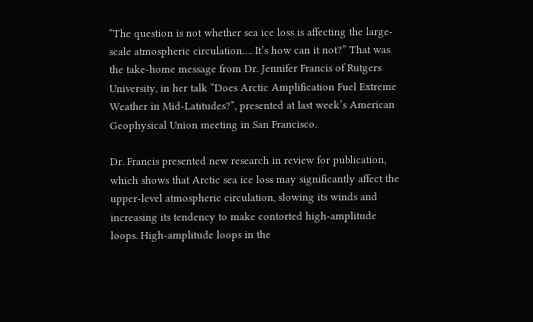“The question is not whether sea ice loss is affecting the large-scale atmospheric circulation…. It’s how can it not?” That was the take-home message from Dr. Jennifer Francis of Rutgers University, in her talk “Does Arctic Amplification Fuel Extreme Weather in Mid-Latitudes?”, presented at last week’s American Geophysical Union meeting in San Francisco.

Dr. Francis presented new research in review for publication, which shows that Arctic sea ice loss may significantly affect the upper-level atmospheric circulation, slowing its winds and increasing its tendency to make contorted high-amplitude loops. High-amplitude loops in the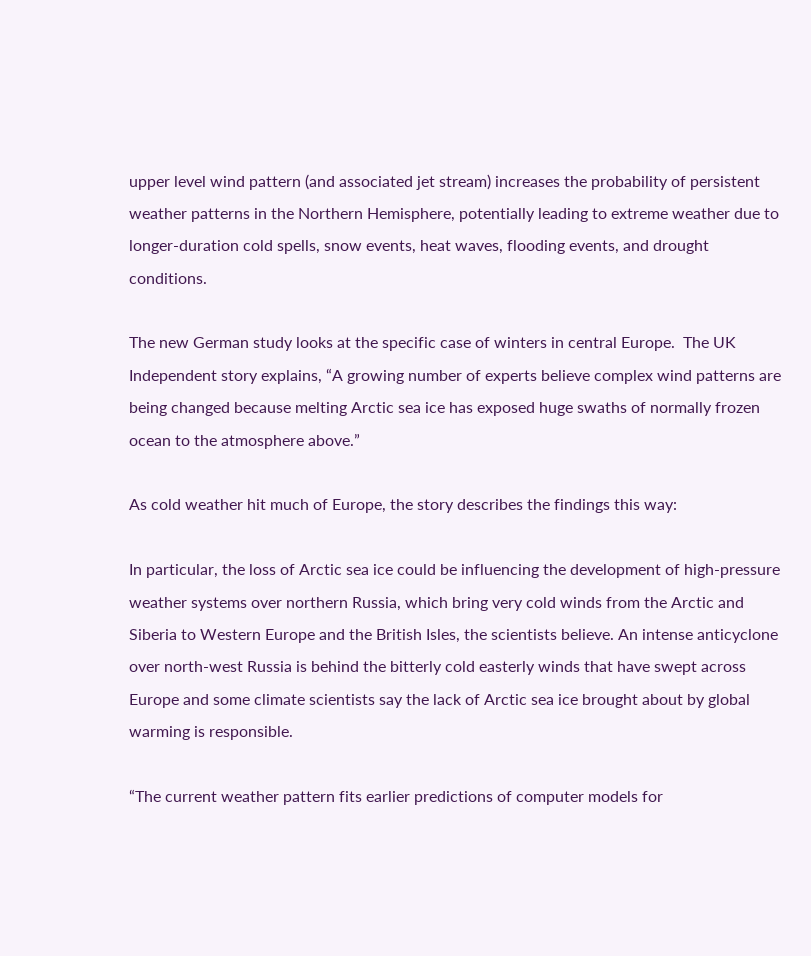upper level wind pattern (and associated jet stream) increases the probability of persistent weather patterns in the Northern Hemisphere, potentially leading to extreme weather due to longer-duration cold spells, snow events, heat waves, flooding events, and drought conditions.

The new German study looks at the specific case of winters in central Europe.  The UK Independent story explains, “A growing number of experts believe complex wind patterns are being changed because melting Arctic sea ice has exposed huge swaths of normally frozen ocean to the atmosphere above.”

As cold weather hit much of Europe, the story describes the findings this way:

In particular, the loss of Arctic sea ice could be influencing the development of high-pressure weather systems over northern Russia, which bring very cold winds from the Arctic and Siberia to Western Europe and the British Isles, the scientists believe. An intense anticyclone over north-west Russia is behind the bitterly cold easterly winds that have swept across Europe and some climate scientists say the lack of Arctic sea ice brought about by global warming is responsible.

“The current weather pattern fits earlier predictions of computer models for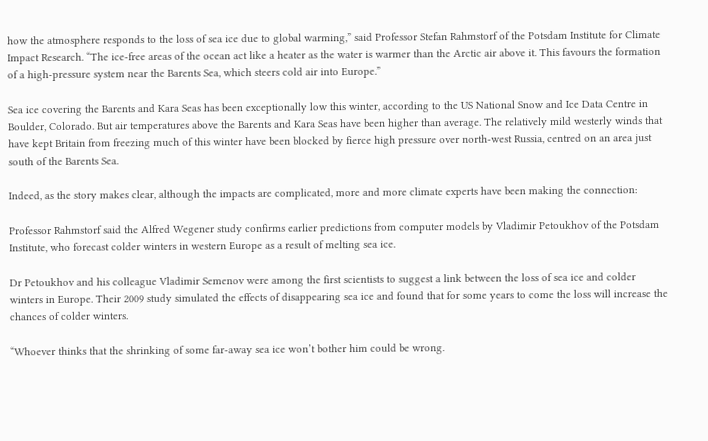how the atmosphere responds to the loss of sea ice due to global warming,” said Professor Stefan Rahmstorf of the Potsdam Institute for Climate Impact Research. “The ice-free areas of the ocean act like a heater as the water is warmer than the Arctic air above it. This favours the formation of a high-pressure system near the Barents Sea, which steers cold air into Europe.”

Sea ice covering the Barents and Kara Seas has been exceptionally low this winter, according to the US National Snow and Ice Data Centre in Boulder, Colorado. But air temperatures above the Barents and Kara Seas have been higher than average. The relatively mild westerly winds that have kept Britain from freezing much of this winter have been blocked by fierce high pressure over north-west Russia, centred on an area just south of the Barents Sea.

Indeed, as the story makes clear, although the impacts are complicated, more and more climate experts have been making the connection:

Professor Rahmstorf said the Alfred Wegener study confirms earlier predictions from computer models by Vladimir Petoukhov of the Potsdam Institute, who forecast colder winters in western Europe as a result of melting sea ice.

Dr Petoukhov and his colleague Vladimir Semenov were among the first scientists to suggest a link between the loss of sea ice and colder winters in Europe. Their 2009 study simulated the effects of disappearing sea ice and found that for some years to come the loss will increase the chances of colder winters.

“Whoever thinks that the shrinking of some far-away sea ice won’t bother him could be wrong.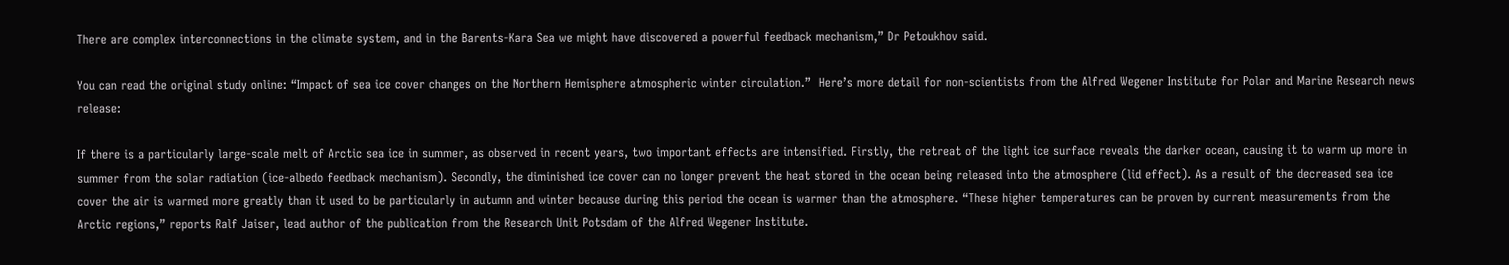There are complex interconnections in the climate system, and in the Barents-Kara Sea we might have discovered a powerful feedback mechanism,” Dr Petoukhov said.

You can read the original study online: “Impact of sea ice cover changes on the Northern Hemisphere atmospheric winter circulation.”  Here’s more detail for non-scientists from the Alfred Wegener Institute for Polar and Marine Research news release:

If there is a particularly large-scale melt of Arctic sea ice in summer, as observed in recent years, two important effects are intensified. Firstly, the retreat of the light ice surface reveals the darker ocean, causing it to warm up more in summer from the solar radiation (ice-albedo feedback mechanism). Secondly, the diminished ice cover can no longer prevent the heat stored in the ocean being released into the atmosphere (lid effect). As a result of the decreased sea ice cover the air is warmed more greatly than it used to be particularly in autumn and winter because during this period the ocean is warmer than the atmosphere. “These higher temperatures can be proven by current measurements from the Arctic regions,” reports Ralf Jaiser, lead author of the publication from the Research Unit Potsdam of the Alfred Wegener Institute.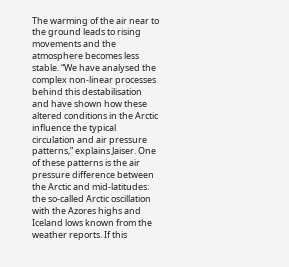The warming of the air near to the ground leads to rising movements and the atmosphere becomes less stable. “We have analysed the complex non-linear processes behind this destabilisation and have shown how these altered conditions in the Arctic influence the typical circulation and air pressure patterns,” explains Jaiser. One of these patterns is the air pressure difference between the Arctic and mid-latitudes: the so-called Arctic oscillation with the Azores highs and Iceland lows known from the weather reports. If this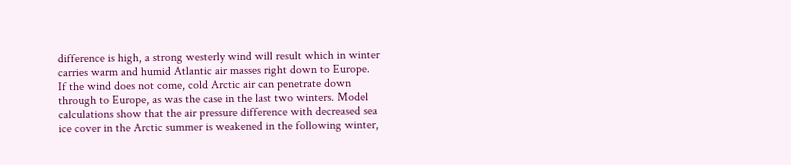difference is high, a strong westerly wind will result which in winter carries warm and humid Atlantic air masses right down to Europe. If the wind does not come, cold Arctic air can penetrate down through to Europe, as was the case in the last two winters. Model calculations show that the air pressure difference with decreased sea ice cover in the Arctic summer is weakened in the following winter,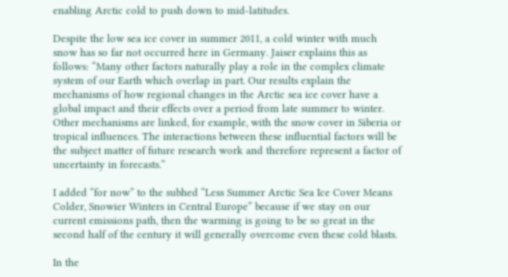enabling Arctic cold to push down to mid-latitudes.

Despite the low sea ice cover in summer 2011, a cold winter with much snow has so far not occurred here in Germany. Jaiser explains this as follows: “Many other factors naturally play a role in the complex climate system of our Earth which overlap in part. Our results explain the mechanisms of how regional changes in the Arctic sea ice cover have a global impact and their effects over a period from late summer to winter. Other mechanisms are linked, for example, with the snow cover in Siberia or tropical influences. The interactions between these influential factors will be the subject matter of future research work and therefore represent a factor of uncertainty in forecasts.”

I added “for now” to the subhed “Less Summer Arctic Sea Ice Cover Means Colder, Snowier Winters in Central Europe” because if we stay on our current emissions path, then the warming is going to be so great in the second half of the century it will generally overcome even these cold blasts.

In the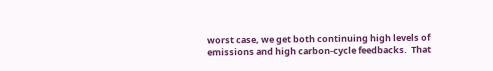worst case, we get both continuing high levels of emissions and high carbon-cycle feedbacks.  That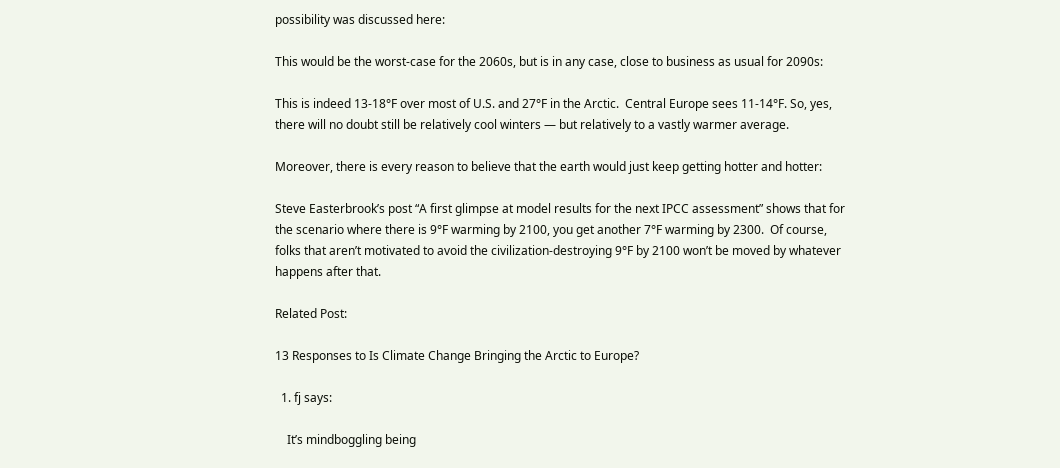possibility was discussed here:

This would be the worst-case for the 2060s, but is in any case, close to business as usual for 2090s:

This is indeed 13-18°F over most of U.S. and 27°F in the Arctic.  Central Europe sees 11-14°F. So, yes, there will no doubt still be relatively cool winters — but relatively to a vastly warmer average.

Moreover, there is every reason to believe that the earth would just keep getting hotter and hotter:

Steve Easterbrook’s post “A first glimpse at model results for the next IPCC assessment” shows that for the scenario where there is 9°F warming by 2100, you get another 7°F warming by 2300.  Of course, folks that aren’t motivated to avoid the civilization-destroying 9°F by 2100 won’t be moved by whatever happens after that.

Related Post:

13 Responses to Is Climate Change Bringing the Arctic to Europe?

  1. fj says:

    It’s mindboggling being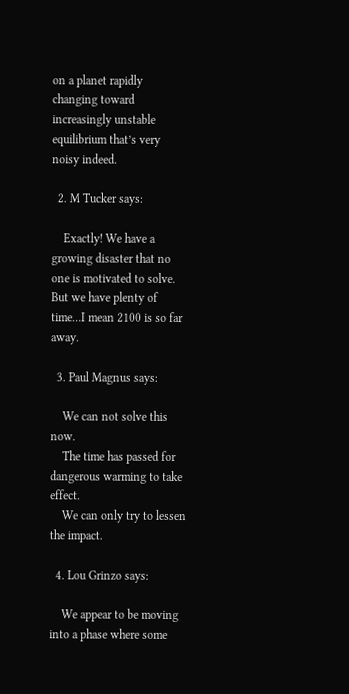on a planet rapidly changing toward increasingly unstable equilibrium that’s very noisy indeed.

  2. M Tucker says:

    Exactly! We have a growing disaster that no one is motivated to solve. But we have plenty of time…I mean 2100 is so far away.

  3. Paul Magnus says:

    We can not solve this now.
    The time has passed for dangerous warming to take effect.
    We can only try to lessen the impact.

  4. Lou Grinzo says:

    We appear to be moving into a phase where some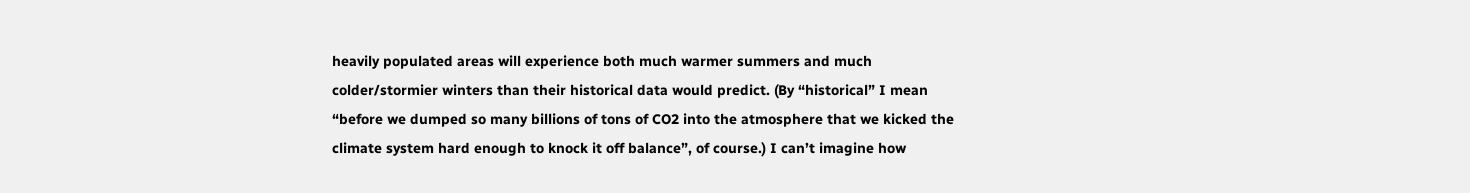heavily populated areas will experience both much warmer summers and much colder/stormier winters than their historical data would predict. (By “historical” I mean “before we dumped so many billions of tons of CO2 into the atmosphere that we kicked the climate system hard enough to knock it off balance”, of course.) I can’t imagine how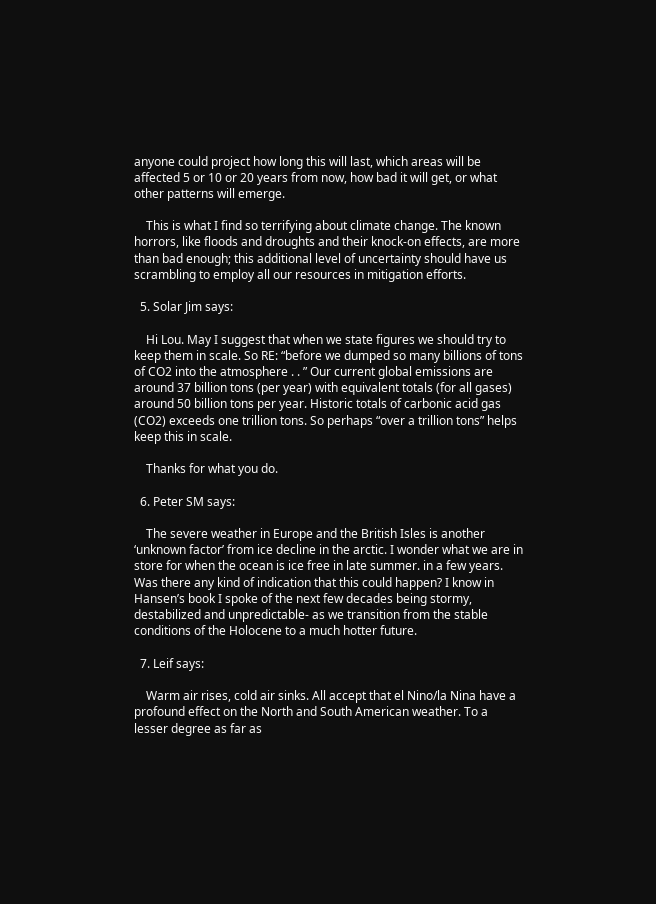anyone could project how long this will last, which areas will be affected 5 or 10 or 20 years from now, how bad it will get, or what other patterns will emerge.

    This is what I find so terrifying about climate change. The known horrors, like floods and droughts and their knock-on effects, are more than bad enough; this additional level of uncertainty should have us scrambling to employ all our resources in mitigation efforts.

  5. Solar Jim says:

    Hi Lou. May I suggest that when we state figures we should try to keep them in scale. So RE: “before we dumped so many billions of tons of CO2 into the atmosphere . . ” Our current global emissions are around 37 billion tons (per year) with equivalent totals (for all gases) around 50 billion tons per year. Historic totals of carbonic acid gas (CO2) exceeds one trillion tons. So perhaps “over a trillion tons” helps keep this in scale.

    Thanks for what you do.

  6. Peter SM says:

    The severe weather in Europe and the British Isles is another ‘unknown factor’ from ice decline in the arctic. I wonder what we are in store for when the ocean is ice free in late summer. in a few years. Was there any kind of indication that this could happen? I know in Hansen’s book I spoke of the next few decades being stormy, destabilized and unpredictable- as we transition from the stable conditions of the Holocene to a much hotter future.

  7. Leif says:

    Warm air rises, cold air sinks. All accept that el Nino/la Nina have a profound effect on the North and South American weather. To a lesser degree as far as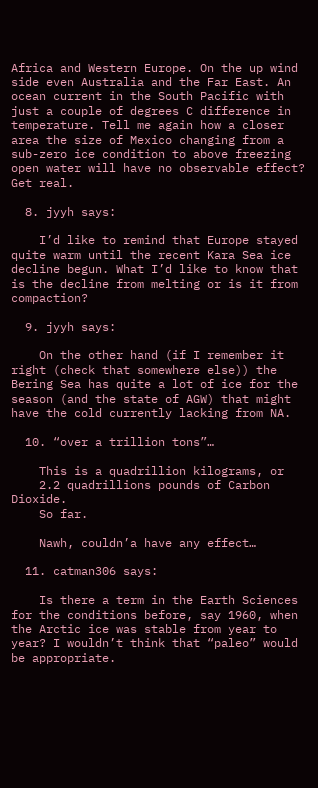Africa and Western Europe. On the up wind side even Australia and the Far East. An ocean current in the South Pacific with just a couple of degrees C difference in temperature. Tell me again how a closer area the size of Mexico changing from a sub-zero ice condition to above freezing open water will have no observable effect? Get real.

  8. jyyh says:

    I’d like to remind that Europe stayed quite warm until the recent Kara Sea ice decline begun. What I’d like to know that is the decline from melting or is it from compaction?

  9. jyyh says:

    On the other hand (if I remember it right (check that somewhere else)) the Bering Sea has quite a lot of ice for the season (and the state of AGW) that might have the cold currently lacking from NA.

  10. “over a trillion tons”…

    This is a quadrillion kilograms, or
    2.2 quadrillions pounds of Carbon Dioxide.
    So far.

    Nawh, couldn’a have any effect…

  11. catman306 says:

    Is there a term in the Earth Sciences for the conditions before, say 1960, when the Arctic ice was stable from year to year? I wouldn’t think that “paleo” would be appropriate.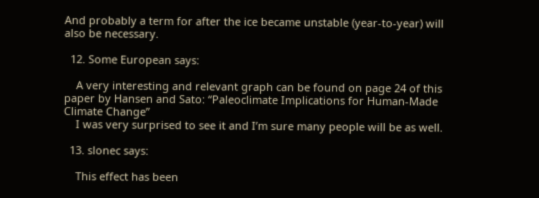And probably a term for after the ice became unstable (year-to-year) will also be necessary.

  12. Some European says:

    A very interesting and relevant graph can be found on page 24 of this paper by Hansen and Sato: “Paleoclimate Implications for Human-Made Climate Change”
    I was very surprised to see it and I’m sure many people will be as well.

  13. slonec says:

    This effect has been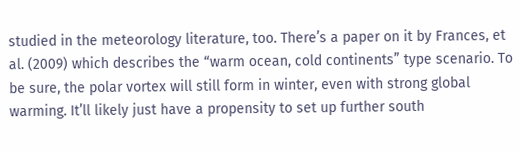studied in the meteorology literature, too. There’s a paper on it by Frances, et al. (2009) which describes the “warm ocean, cold continents” type scenario. To be sure, the polar vortex will still form in winter, even with strong global warming. It’ll likely just have a propensity to set up further south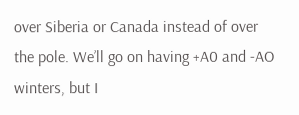over Siberia or Canada instead of over the pole. We’ll go on having +A0 and -AO winters, but I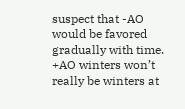suspect that -AO would be favored gradually with time. +AO winters won’t really be winters at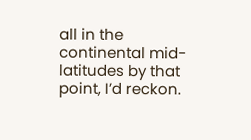all in the continental mid-latitudes by that point, I’d reckon.